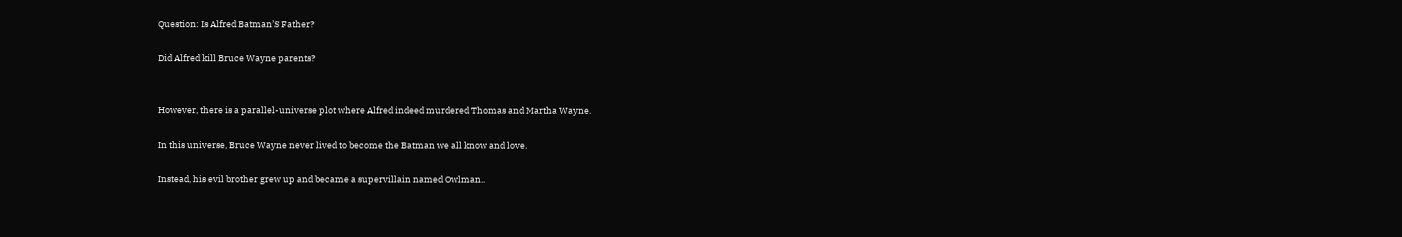Question: Is Alfred Batman’S Father?

Did Alfred kill Bruce Wayne parents?


However, there is a parallel-universe plot where Alfred indeed murdered Thomas and Martha Wayne.

In this universe, Bruce Wayne never lived to become the Batman we all know and love.

Instead, his evil brother grew up and became a supervillain named Owlman..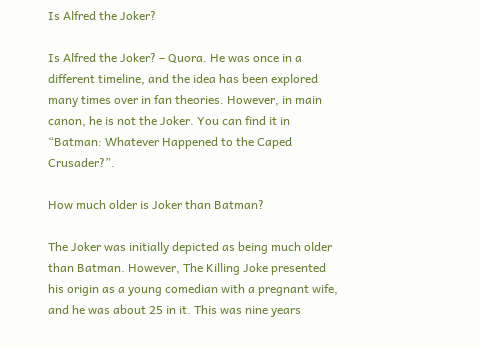Is Alfred the Joker?

Is Alfred the Joker? – Quora. He was once in a different timeline, and the idea has been explored many times over in fan theories. However, in main canon, he is not the Joker. You can find it in “Batman: Whatever Happened to the Caped Crusader?”.

How much older is Joker than Batman?

The Joker was initially depicted as being much older than Batman. However, The Killing Joke presented his origin as a young comedian with a pregnant wife, and he was about 25 in it. This was nine years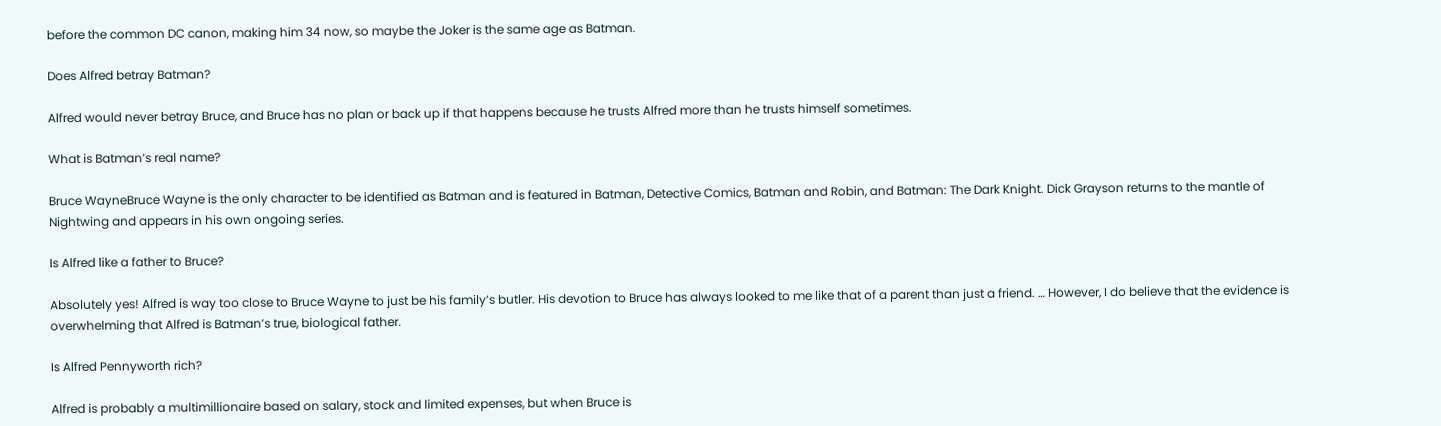before the common DC canon, making him 34 now, so maybe the Joker is the same age as Batman.

Does Alfred betray Batman?

Alfred would never betray Bruce, and Bruce has no plan or back up if that happens because he trusts Alfred more than he trusts himself sometimes.

What is Batman’s real name?

Bruce WayneBruce Wayne is the only character to be identified as Batman and is featured in Batman, Detective Comics, Batman and Robin, and Batman: The Dark Knight. Dick Grayson returns to the mantle of Nightwing and appears in his own ongoing series.

Is Alfred like a father to Bruce?

Absolutely yes! Alfred is way too close to Bruce Wayne to just be his family’s butler. His devotion to Bruce has always looked to me like that of a parent than just a friend. … However, I do believe that the evidence is overwhelming that Alfred is Batman’s true, biological father.

Is Alfred Pennyworth rich?

Alfred is probably a multimillionaire based on salary, stock and limited expenses, but when Bruce is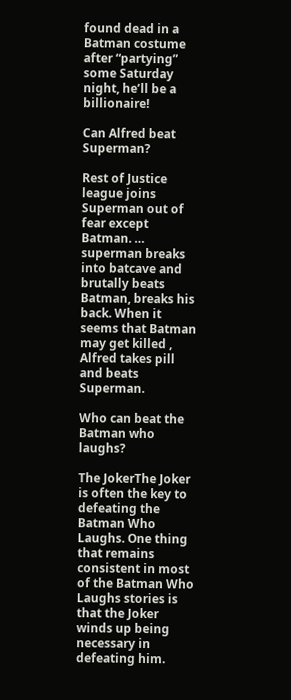found dead in a Batman costume after “partying” some Saturday night, he’ll be a billionaire!

Can Alfred beat Superman?

Rest of Justice league joins Superman out of fear except Batman. … superman breaks into batcave and brutally beats Batman, breaks his back. When it seems that Batman may get killed , Alfred takes pill and beats Superman.

Who can beat the Batman who laughs?

The JokerThe Joker is often the key to defeating the Batman Who Laughs. One thing that remains consistent in most of the Batman Who Laughs stories is that the Joker winds up being necessary in defeating him.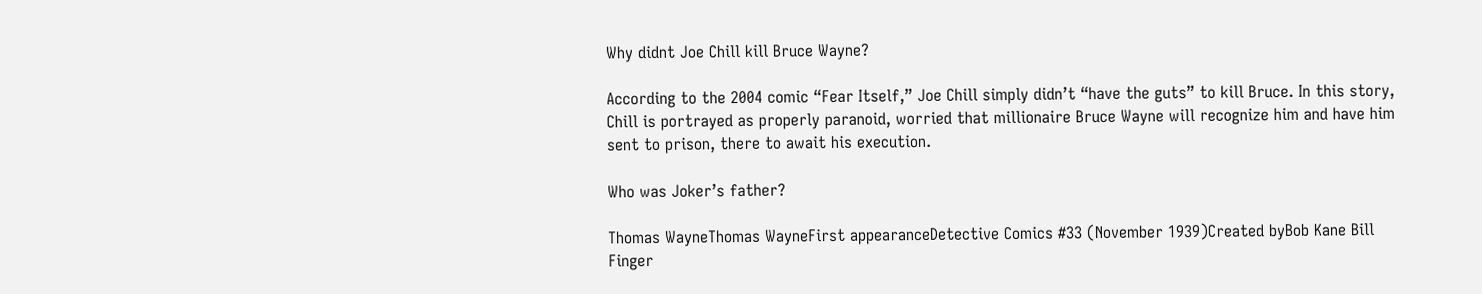Why didnt Joe Chill kill Bruce Wayne?

According to the 2004 comic “Fear Itself,” Joe Chill simply didn’t “have the guts” to kill Bruce. In this story, Chill is portrayed as properly paranoid, worried that millionaire Bruce Wayne will recognize him and have him sent to prison, there to await his execution.

Who was Joker’s father?

Thomas WayneThomas WayneFirst appearanceDetective Comics #33 (November 1939)Created byBob Kane Bill Finger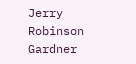Jerry Robinson Gardner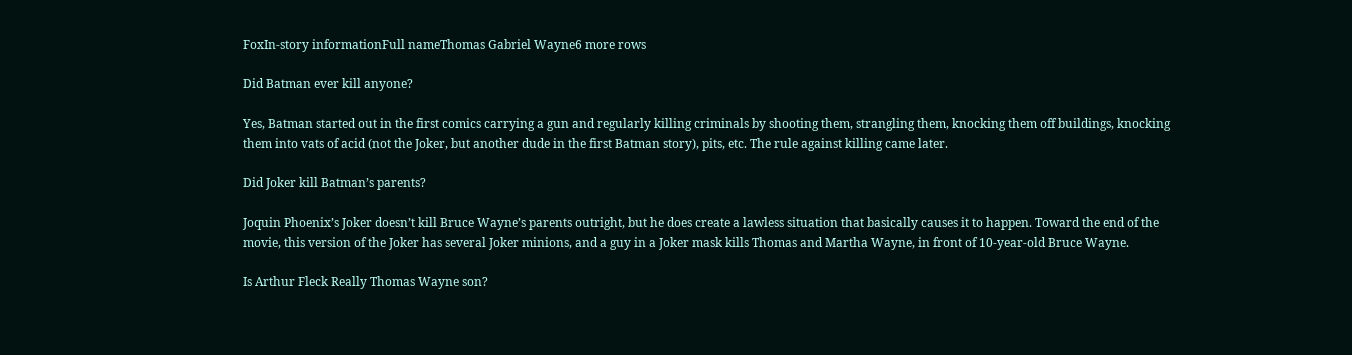FoxIn-story informationFull nameThomas Gabriel Wayne6 more rows

Did Batman ever kill anyone?

Yes, Batman started out in the first comics carrying a gun and regularly killing criminals by shooting them, strangling them, knocking them off buildings, knocking them into vats of acid (not the Joker, but another dude in the first Batman story), pits, etc. The rule against killing came later.

Did Joker kill Batman’s parents?

Joquin Phoenix’s Joker doesn’t kill Bruce Wayne’s parents outright, but he does create a lawless situation that basically causes it to happen. Toward the end of the movie, this version of the Joker has several Joker minions, and a guy in a Joker mask kills Thomas and Martha Wayne, in front of 10-year-old Bruce Wayne.

Is Arthur Fleck Really Thomas Wayne son?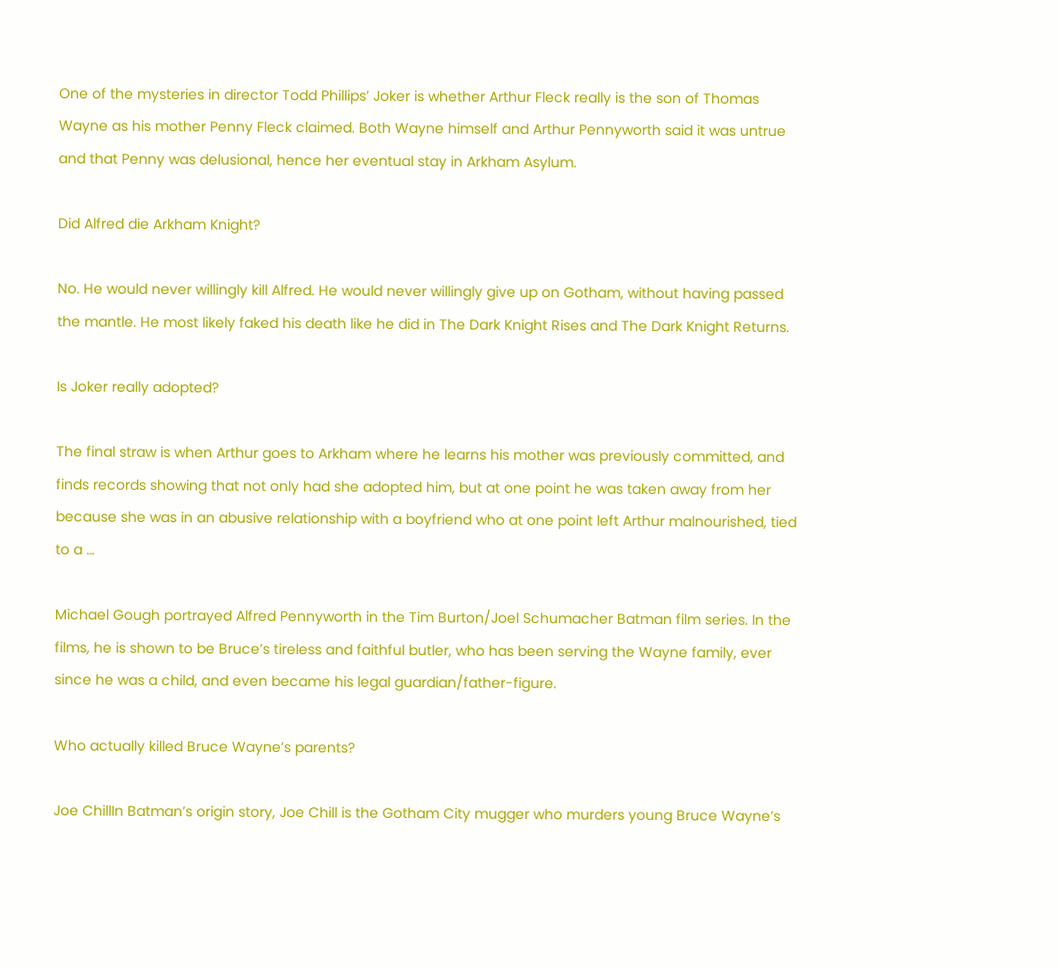One of the mysteries in director Todd Phillips’ Joker is whether Arthur Fleck really is the son of Thomas Wayne as his mother Penny Fleck claimed. Both Wayne himself and Arthur Pennyworth said it was untrue and that Penny was delusional, hence her eventual stay in Arkham Asylum.

Did Alfred die Arkham Knight?

No. He would never willingly kill Alfred. He would never willingly give up on Gotham, without having passed the mantle. He most likely faked his death like he did in The Dark Knight Rises and The Dark Knight Returns.

Is Joker really adopted?

The final straw is when Arthur goes to Arkham where he learns his mother was previously committed, and finds records showing that not only had she adopted him, but at one point he was taken away from her because she was in an abusive relationship with a boyfriend who at one point left Arthur malnourished, tied to a …

Michael Gough portrayed Alfred Pennyworth in the Tim Burton/Joel Schumacher Batman film series. In the films, he is shown to be Bruce’s tireless and faithful butler, who has been serving the Wayne family, ever since he was a child, and even became his legal guardian/father-figure.

Who actually killed Bruce Wayne’s parents?

Joe ChillIn Batman’s origin story, Joe Chill is the Gotham City mugger who murders young Bruce Wayne’s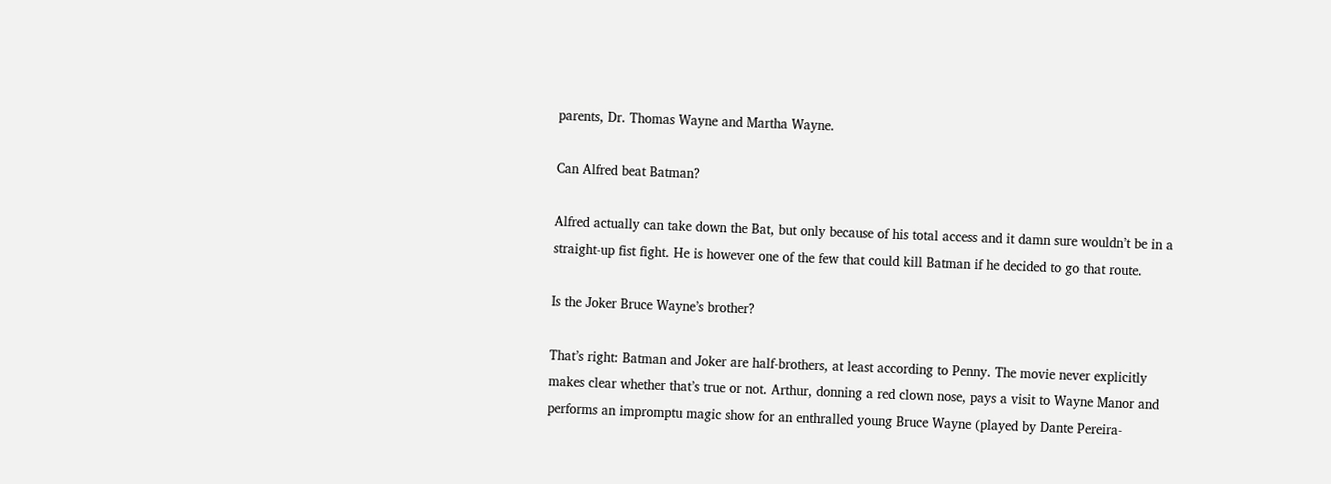parents, Dr. Thomas Wayne and Martha Wayne.

Can Alfred beat Batman?

Alfred actually can take down the Bat, but only because of his total access and it damn sure wouldn’t be in a straight-up fist fight. He is however one of the few that could kill Batman if he decided to go that route.

Is the Joker Bruce Wayne’s brother?

That’s right: Batman and Joker are half-brothers, at least according to Penny. The movie never explicitly makes clear whether that’s true or not. Arthur, donning a red clown nose, pays a visit to Wayne Manor and performs an impromptu magic show for an enthralled young Bruce Wayne (played by Dante Pereira-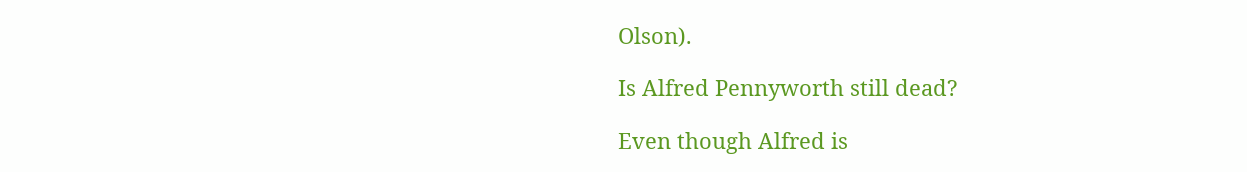Olson).

Is Alfred Pennyworth still dead?

Even though Alfred is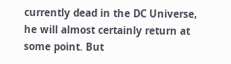currently dead in the DC Universe, he will almost certainly return at some point. But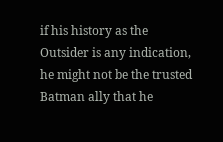if his history as the Outsider is any indication, he might not be the trusted Batman ally that he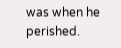was when he perished.